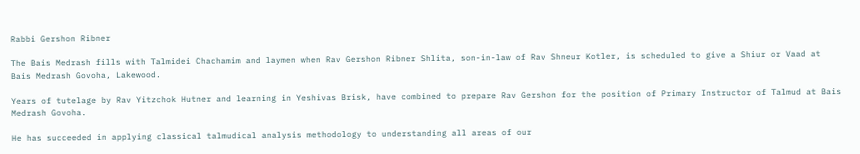Rabbi Gershon Ribner

The Bais Medrash fills with Talmidei Chachamim and laymen when Rav Gershon Ribner Shlita, son-in-law of Rav Shneur Kotler, is scheduled to give a Shiur or Vaad at Bais Medrash Govoha, Lakewood.

Years of tutelage by Rav Yitzchok Hutner and learning in Yeshivas Brisk, have combined to prepare Rav Gershon for the position of Primary Instructor of Talmud at Bais Medrash Govoha.

He has succeeded in applying classical talmudical analysis methodology to understanding all areas of our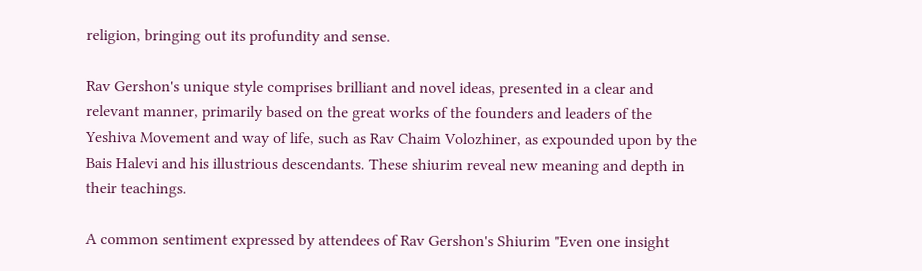religion, bringing out its profundity and sense.

Rav Gershon's unique style comprises brilliant and novel ideas, presented in a clear and relevant manner, primarily based on the great works of the founders and leaders of the Yeshiva Movement and way of life, such as Rav Chaim Volozhiner, as expounded upon by the Bais Halevi and his illustrious descendants. These shiurim reveal new meaning and depth in their teachings.

A common sentiment expressed by attendees of Rav Gershon's Shiurim "Even one insight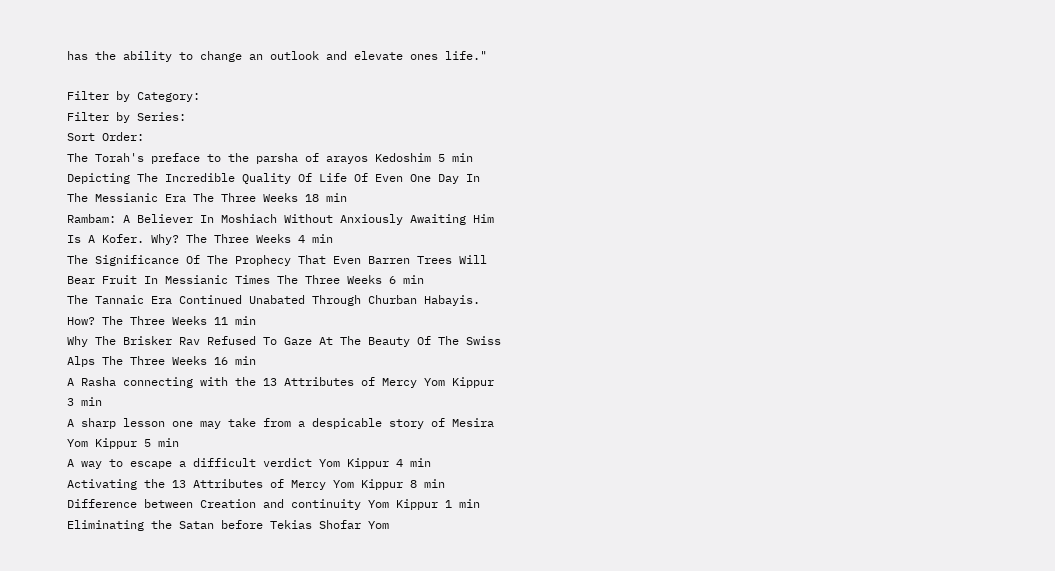has the ability to change an outlook and elevate ones life."

Filter by Category:
Filter by Series:
Sort Order:
The Torah's preface to the parsha of arayos Kedoshim 5 min
Depicting The Incredible Quality Of Life Of Even One Day In The Messianic Era The Three Weeks 18 min
Rambam: A Believer In Moshiach Without Anxiously Awaiting Him Is A Kofer. Why? The Three Weeks 4 min
The Significance Of The Prophecy That Even Barren Trees Will Bear Fruit In Messianic Times The Three Weeks 6 min
The Tannaic Era Continued Unabated Through Churban Habayis. How? The Three Weeks 11 min
Why The Brisker Rav Refused To Gaze At The Beauty Of The Swiss Alps The Three Weeks 16 min
A Rasha connecting with the 13 Attributes of Mercy Yom Kippur 3 min
A sharp lesson one may take from a despicable story of Mesira Yom Kippur 5 min
A way to escape a difficult verdict Yom Kippur 4 min
Activating the 13 Attributes of Mercy Yom Kippur 8 min
Difference between Creation and continuity Yom Kippur 1 min
Eliminating the Satan before Tekias Shofar Yom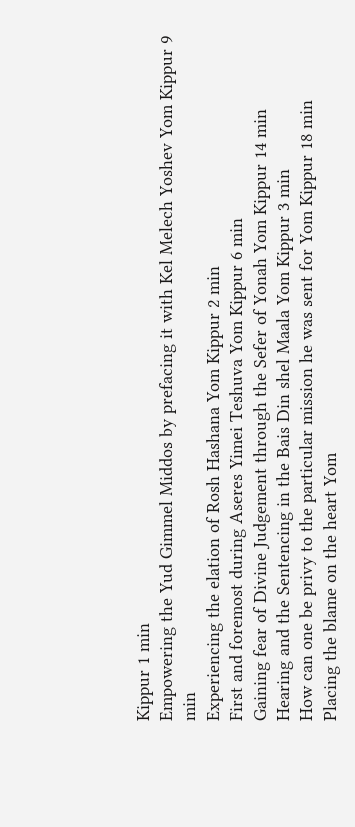Kippur 1 min
Empowering the Yud Gimmel Middos by prefacing it with Kel Melech Yoshev Yom Kippur 9 min
Experiencing the elation of Rosh Hashana Yom Kippur 2 min
First and foremost during Aseres Yimei Teshuva Yom Kippur 6 min
Gaining fear of Divine Judgement through the Sefer of Yonah Yom Kippur 14 min
Hearing and the Sentencing in the Bais Din shel Maala Yom Kippur 3 min
How can one be privy to the particular mission he was sent for Yom Kippur 18 min
Placing the blame on the heart Yom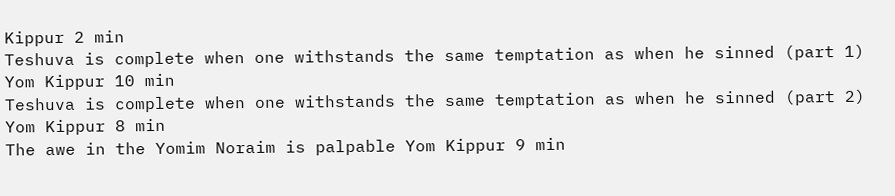Kippur 2 min
Teshuva is complete when one withstands the same temptation as when he sinned (part 1) Yom Kippur 10 min
Teshuva is complete when one withstands the same temptation as when he sinned (part 2) Yom Kippur 8 min
The awe in the Yomim Noraim is palpable Yom Kippur 9 min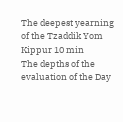The deepest yearning of the Tzaddik Yom Kippur 10 min
The depths of the evaluation of the Day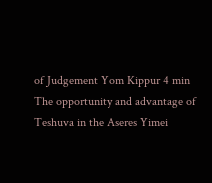of Judgement Yom Kippur 4 min
The opportunity and advantage of Teshuva in the Aseres Yimei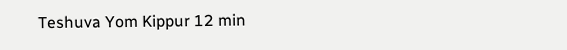Teshuva Yom Kippur 12 min